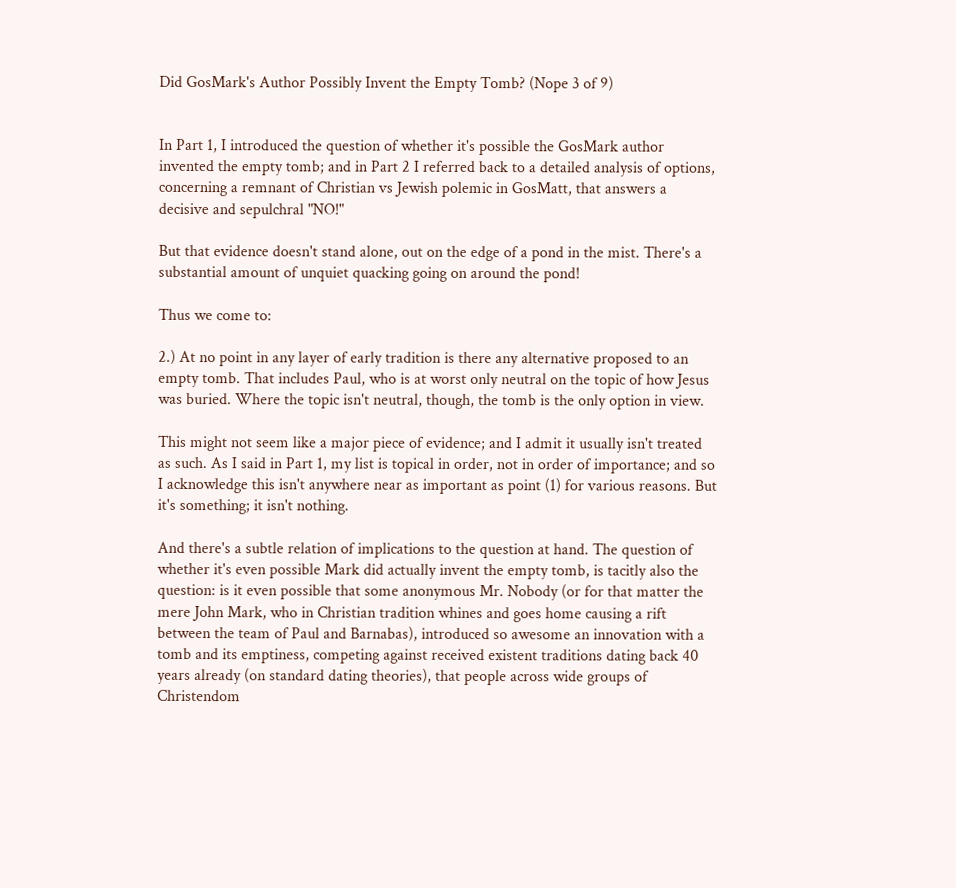Did GosMark's Author Possibly Invent the Empty Tomb? (Nope 3 of 9)


In Part 1, I introduced the question of whether it's possible the GosMark author invented the empty tomb; and in Part 2 I referred back to a detailed analysis of options, concerning a remnant of Christian vs Jewish polemic in GosMatt, that answers a decisive and sepulchral "NO!"

But that evidence doesn't stand alone, out on the edge of a pond in the mist. There's a substantial amount of unquiet quacking going on around the pond!

Thus we come to:

2.) At no point in any layer of early tradition is there any alternative proposed to an empty tomb. That includes Paul, who is at worst only neutral on the topic of how Jesus was buried. Where the topic isn't neutral, though, the tomb is the only option in view.

This might not seem like a major piece of evidence; and I admit it usually isn't treated as such. As I said in Part 1, my list is topical in order, not in order of importance; and so I acknowledge this isn't anywhere near as important as point (1) for various reasons. But it's something; it isn't nothing.

And there's a subtle relation of implications to the question at hand. The question of whether it's even possible Mark did actually invent the empty tomb, is tacitly also the question: is it even possible that some anonymous Mr. Nobody (or for that matter the mere John Mark, who in Christian tradition whines and goes home causing a rift between the team of Paul and Barnabas), introduced so awesome an innovation with a tomb and its emptiness, competing against received existent traditions dating back 40 years already (on standard dating theories), that people across wide groups of Christendom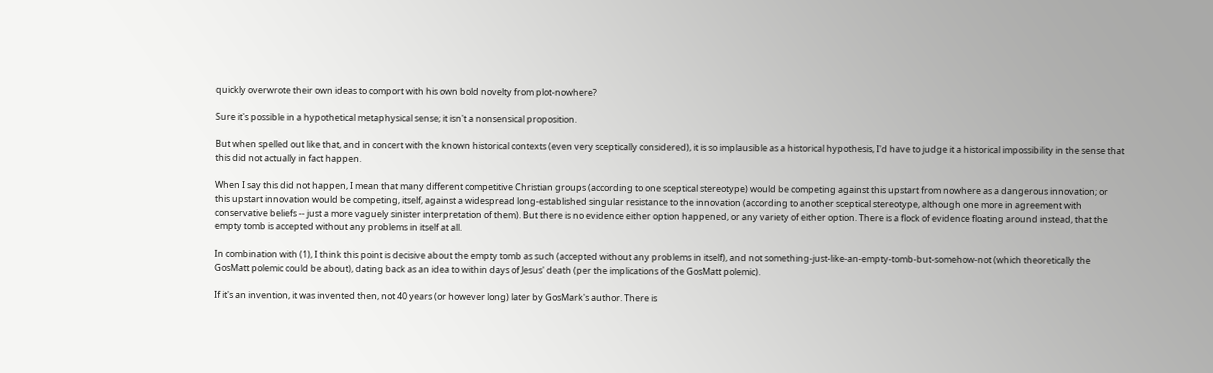quickly overwrote their own ideas to comport with his own bold novelty from plot-nowhere?

Sure it's possible in a hypothetical metaphysical sense; it isn't a nonsensical proposition.

But when spelled out like that, and in concert with the known historical contexts (even very sceptically considered), it is so implausible as a historical hypothesis, I'd have to judge it a historical impossibility in the sense that this did not actually in fact happen.

When I say this did not happen, I mean that many different competitive Christian groups (according to one sceptical stereotype) would be competing against this upstart from nowhere as a dangerous innovation; or this upstart innovation would be competing, itself, against a widespread long-established singular resistance to the innovation (according to another sceptical stereotype, although one more in agreement with conservative beliefs -- just a more vaguely sinister interpretation of them). But there is no evidence either option happened, or any variety of either option. There is a flock of evidence floating around instead, that the empty tomb is accepted without any problems in itself at all.

In combination with (1), I think this point is decisive about the empty tomb as such (accepted without any problems in itself), and not something-just-like-an-empty-tomb-but-somehow-not (which theoretically the GosMatt polemic could be about), dating back as an idea to within days of Jesus' death (per the implications of the GosMatt polemic).

If it's an invention, it was invented then, not 40 years (or however long) later by GosMark's author. There is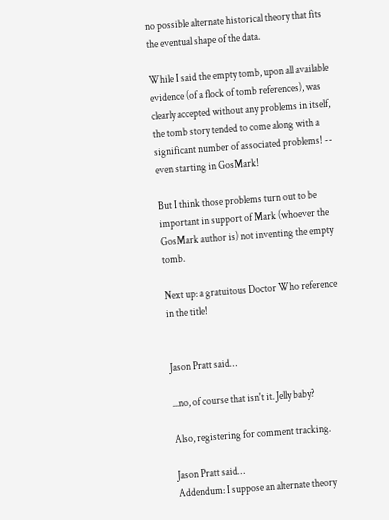no possible alternate historical theory that fits the eventual shape of the data.

While I said the empty tomb, upon all available evidence (of a flock of tomb references), was clearly accepted without any problems in itself, the tomb story tended to come along with a significant number of associated problems! -- even starting in GosMark!

But I think those problems turn out to be important in support of Mark (whoever the GosMark author is) not inventing the empty tomb.

Next up: a gratuitous Doctor Who reference in the title!


Jason Pratt said…

...no, of course that isn't it. Jelly baby?

Also, registering for comment tracking.

Jason Pratt said…
Addendum: I suppose an alternate theory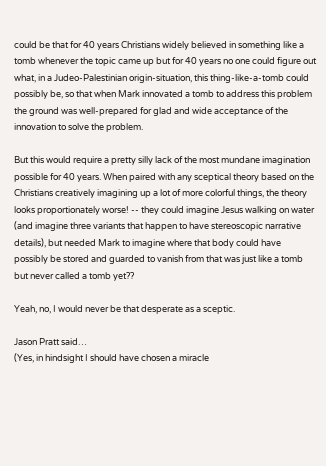could be that for 40 years Christians widely believed in something like a tomb whenever the topic came up but for 40 years no one could figure out what, in a Judeo-Palestinian origin-situation, this thing-like-a-tomb could possibly be, so that when Mark innovated a tomb to address this problem the ground was well-prepared for glad and wide acceptance of the innovation to solve the problem.

But this would require a pretty silly lack of the most mundane imagination possible for 40 years. When paired with any sceptical theory based on the Christians creatively imagining up a lot of more colorful things, the theory looks proportionately worse! -- they could imagine Jesus walking on water (and imagine three variants that happen to have stereoscopic narrative details), but needed Mark to imagine where that body could have possibly be stored and guarded to vanish from that was just like a tomb but never called a tomb yet??

Yeah, no, I would never be that desperate as a sceptic.

Jason Pratt said…
(Yes, in hindsight I should have chosen a miracle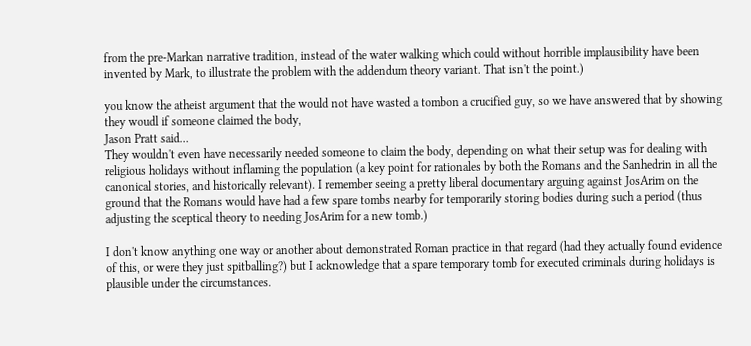from the pre-Markan narrative tradition, instead of the water walking which could without horrible implausibility have been invented by Mark, to illustrate the problem with the addendum theory variant. That isn't the point.)

you know the atheist argument that the would not have wasted a tombon a crucified guy, so we have answered that by showing they woudl if someone claimed the body,
Jason Pratt said…
They wouldn't even have necessarily needed someone to claim the body, depending on what their setup was for dealing with religious holidays without inflaming the population (a key point for rationales by both the Romans and the Sanhedrin in all the canonical stories, and historically relevant). I remember seeing a pretty liberal documentary arguing against JosArim on the ground that the Romans would have had a few spare tombs nearby for temporarily storing bodies during such a period (thus adjusting the sceptical theory to needing JosArim for a new tomb.)

I don't know anything one way or another about demonstrated Roman practice in that regard (had they actually found evidence of this, or were they just spitballing?) but I acknowledge that a spare temporary tomb for executed criminals during holidays is plausible under the circumstances.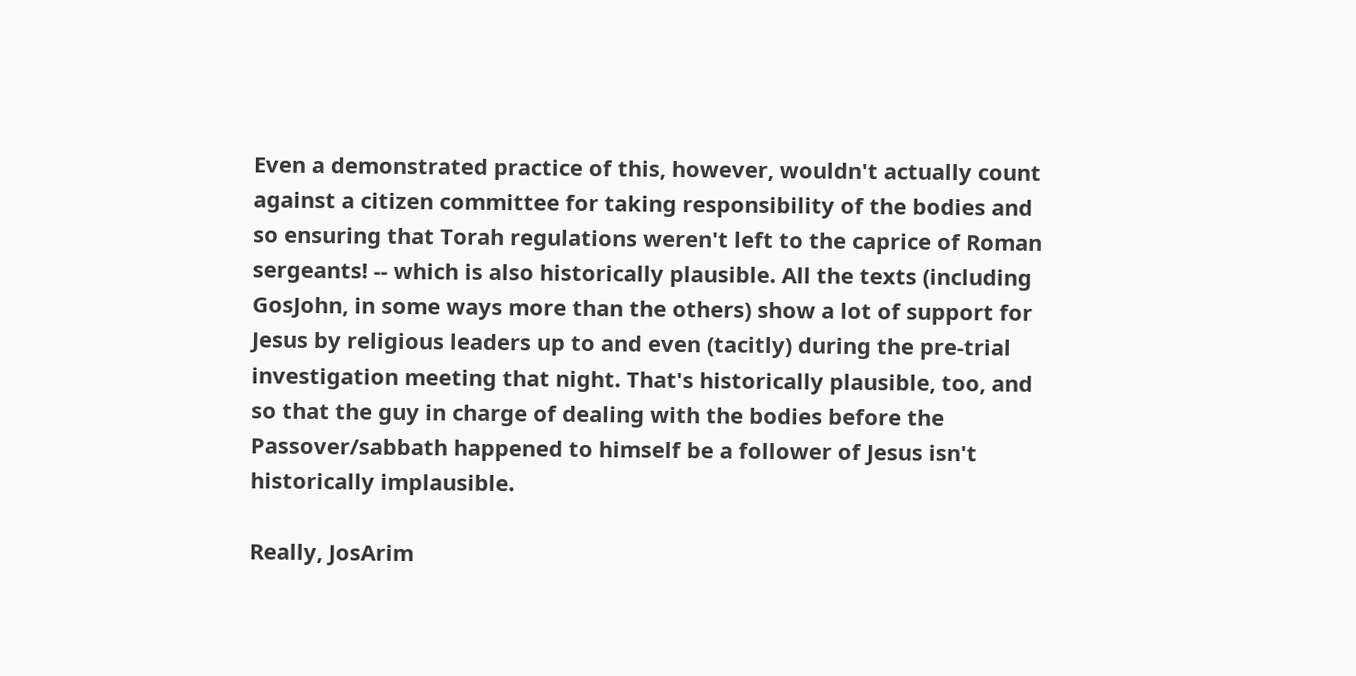Even a demonstrated practice of this, however, wouldn't actually count against a citizen committee for taking responsibility of the bodies and so ensuring that Torah regulations weren't left to the caprice of Roman sergeants! -- which is also historically plausible. All the texts (including GosJohn, in some ways more than the others) show a lot of support for Jesus by religious leaders up to and even (tacitly) during the pre-trial investigation meeting that night. That's historically plausible, too, and so that the guy in charge of dealing with the bodies before the Passover/sabbath happened to himself be a follower of Jesus isn't historically implausible.

Really, JosArim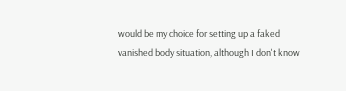would be my choice for setting up a faked vanished body situation, although I don't know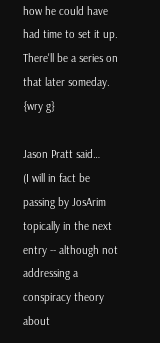how he could have had time to set it up. There'll be a series on that later someday. {wry g}

Jason Pratt said…
(I will in fact be passing by JosArim topically in the next entry -- although not addressing a conspiracy theory about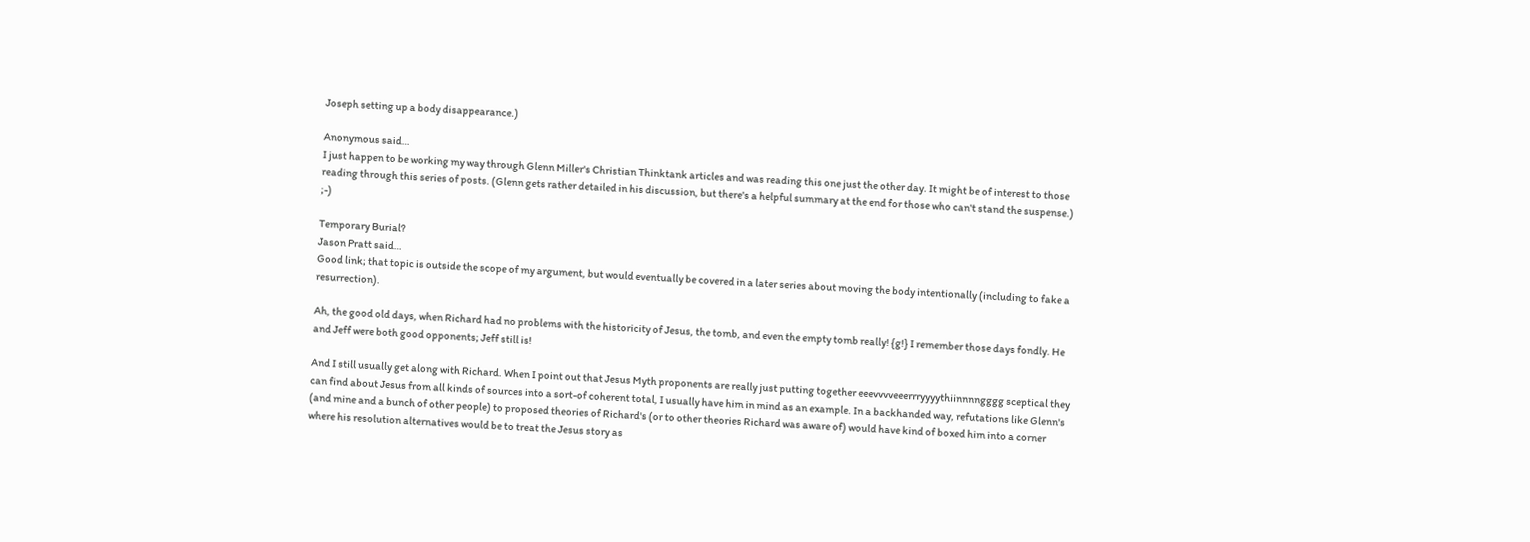Joseph setting up a body disappearance.)

Anonymous said…
I just happen to be working my way through Glenn Miller's Christian Thinktank articles and was reading this one just the other day. It might be of interest to those reading through this series of posts. (Glenn gets rather detailed in his discussion, but there's a helpful summary at the end for those who can't stand the suspense.) ;-)

Temporary Burial?
Jason Pratt said…
Good link; that topic is outside the scope of my argument, but would eventually be covered in a later series about moving the body intentionally (including to fake a resurrection).

Ah, the good old days, when Richard had no problems with the historicity of Jesus, the tomb, and even the empty tomb really! {g!} I remember those days fondly. He and Jeff were both good opponents; Jeff still is!

And I still usually get along with Richard. When I point out that Jesus Myth proponents are really just putting together eeevvvveeerrryyyythiinnnngggg sceptical they can find about Jesus from all kinds of sources into a sort-of coherent total, I usually have him in mind as an example. In a backhanded way, refutations like Glenn's (and mine and a bunch of other people) to proposed theories of Richard's (or to other theories Richard was aware of) would have kind of boxed him into a corner where his resolution alternatives would be to treat the Jesus story as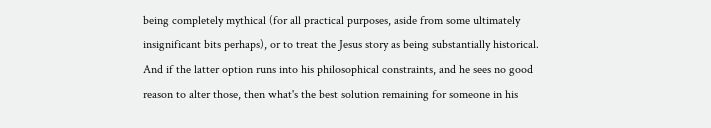being completely mythical (for all practical purposes, aside from some ultimately insignificant bits perhaps), or to treat the Jesus story as being substantially historical. And if the latter option runs into his philosophical constraints, and he sees no good reason to alter those, then what's the best solution remaining for someone in his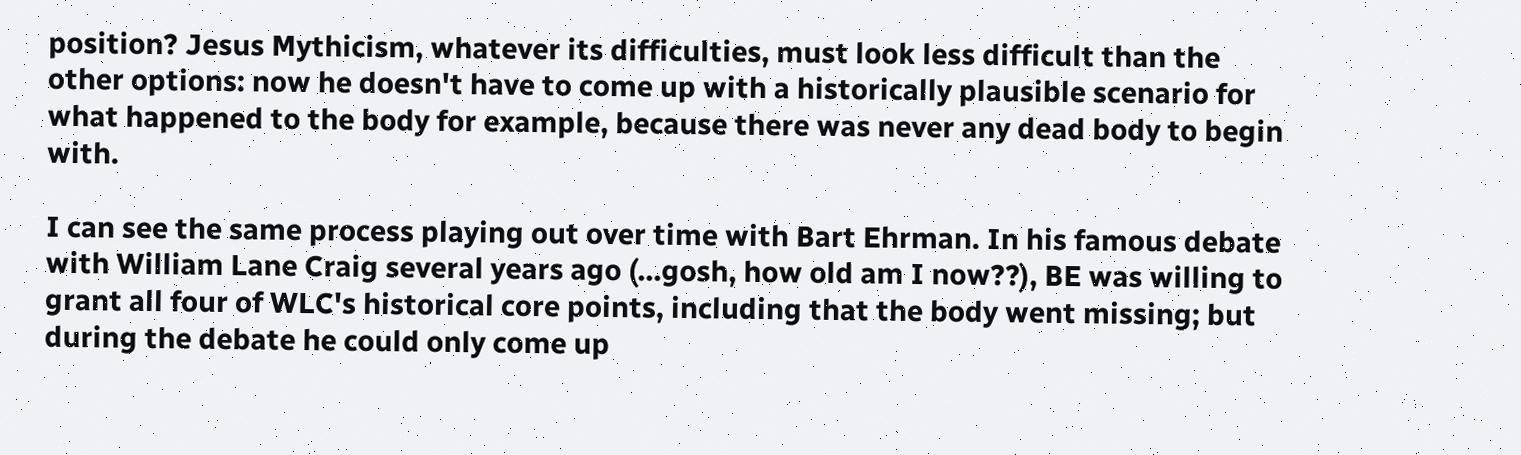position? Jesus Mythicism, whatever its difficulties, must look less difficult than the other options: now he doesn't have to come up with a historically plausible scenario for what happened to the body for example, because there was never any dead body to begin with.

I can see the same process playing out over time with Bart Ehrman. In his famous debate with William Lane Craig several years ago (...gosh, how old am I now??), BE was willing to grant all four of WLC's historical core points, including that the body went missing; but during the debate he could only come up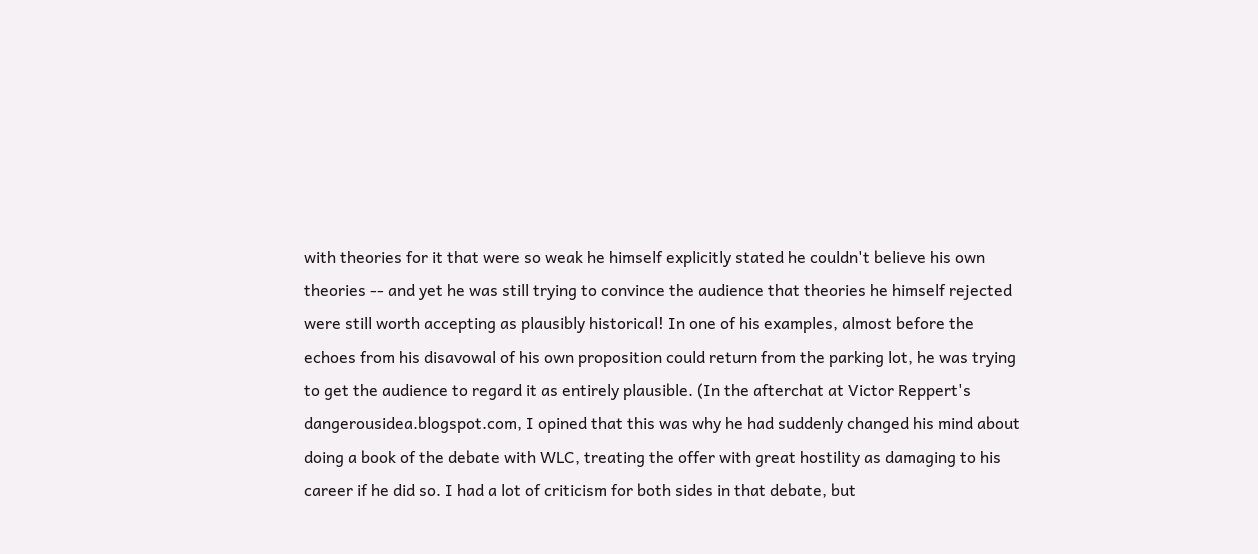with theories for it that were so weak he himself explicitly stated he couldn't believe his own theories -- and yet he was still trying to convince the audience that theories he himself rejected were still worth accepting as plausibly historical! In one of his examples, almost before the echoes from his disavowal of his own proposition could return from the parking lot, he was trying to get the audience to regard it as entirely plausible. (In the afterchat at Victor Reppert's dangerousidea.blogspot.com, I opined that this was why he had suddenly changed his mind about doing a book of the debate with WLC, treating the offer with great hostility as damaging to his career if he did so. I had a lot of criticism for both sides in that debate, but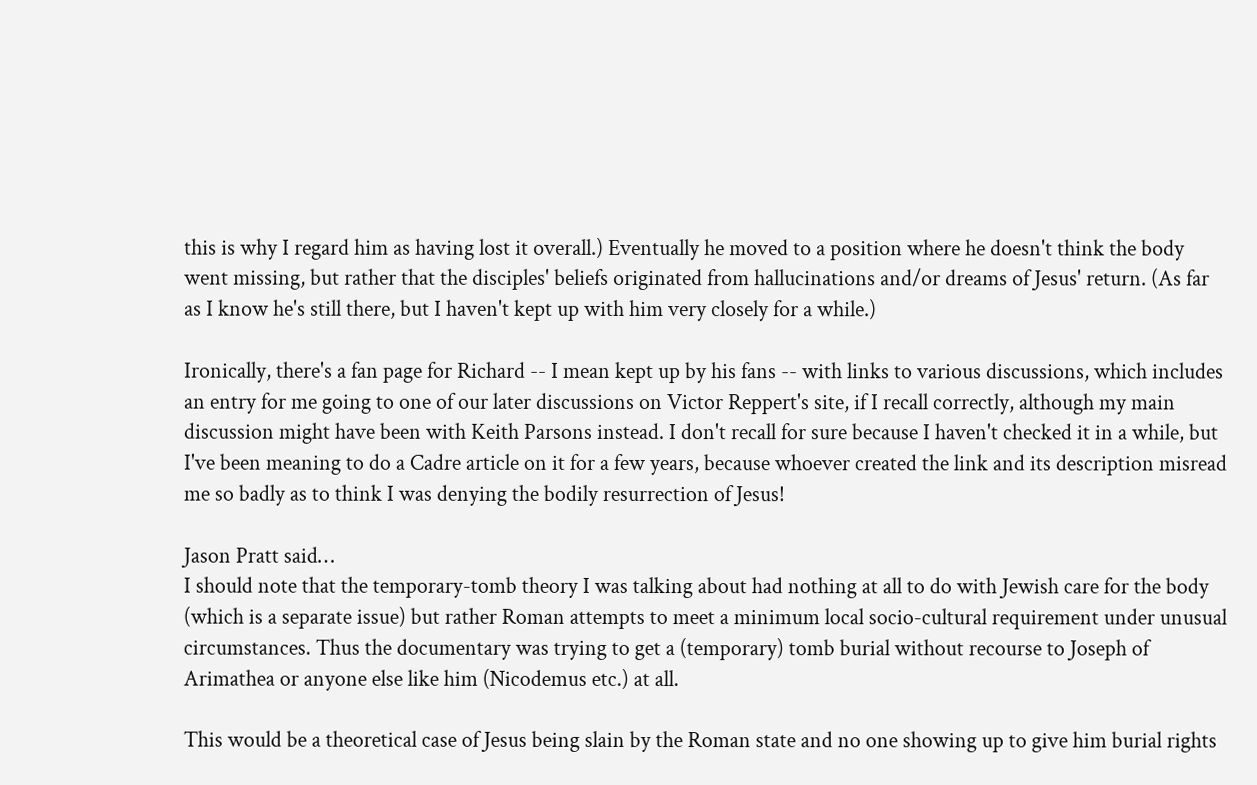this is why I regard him as having lost it overall.) Eventually he moved to a position where he doesn't think the body went missing, but rather that the disciples' beliefs originated from hallucinations and/or dreams of Jesus' return. (As far as I know he's still there, but I haven't kept up with him very closely for a while.)

Ironically, there's a fan page for Richard -- I mean kept up by his fans -- with links to various discussions, which includes an entry for me going to one of our later discussions on Victor Reppert's site, if I recall correctly, although my main discussion might have been with Keith Parsons instead. I don't recall for sure because I haven't checked it in a while, but I've been meaning to do a Cadre article on it for a few years, because whoever created the link and its description misread me so badly as to think I was denying the bodily resurrection of Jesus!

Jason Pratt said…
I should note that the temporary-tomb theory I was talking about had nothing at all to do with Jewish care for the body (which is a separate issue) but rather Roman attempts to meet a minimum local socio-cultural requirement under unusual circumstances. Thus the documentary was trying to get a (temporary) tomb burial without recourse to Joseph of Arimathea or anyone else like him (Nicodemus etc.) at all.

This would be a theoretical case of Jesus being slain by the Roman state and no one showing up to give him burial rights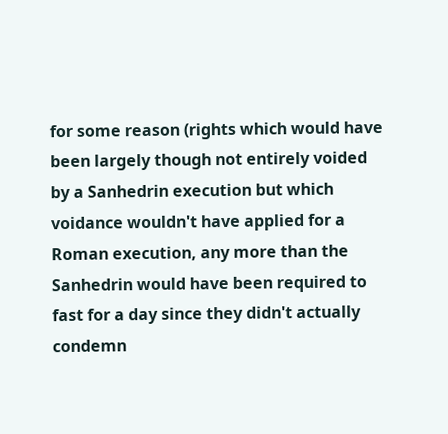for some reason (rights which would have been largely though not entirely voided by a Sanhedrin execution but which voidance wouldn't have applied for a Roman execution, any more than the Sanhedrin would have been required to fast for a day since they didn't actually condemn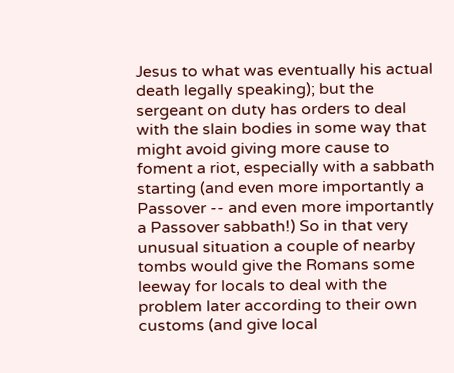Jesus to what was eventually his actual death legally speaking); but the sergeant on duty has orders to deal with the slain bodies in some way that might avoid giving more cause to foment a riot, especially with a sabbath starting (and even more importantly a Passover -- and even more importantly a Passover sabbath!) So in that very unusual situation a couple of nearby tombs would give the Romans some leeway for locals to deal with the problem later according to their own customs (and give local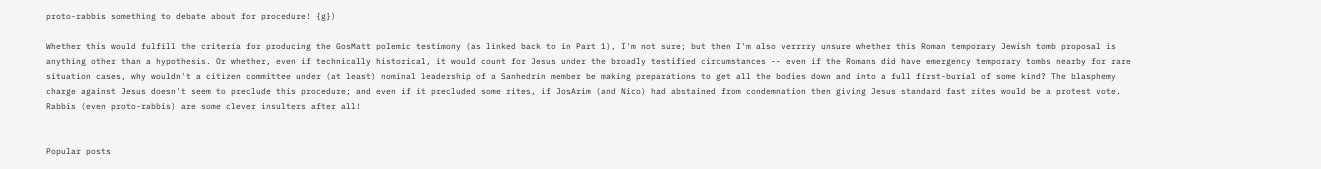proto-rabbis something to debate about for procedure! {g})

Whether this would fulfill the criteria for producing the GosMatt polemic testimony (as linked back to in Part 1), I'm not sure; but then I'm also verrrry unsure whether this Roman temporary Jewish tomb proposal is anything other than a hypothesis. Or whether, even if technically historical, it would count for Jesus under the broadly testified circumstances -- even if the Romans did have emergency temporary tombs nearby for rare situation cases, why wouldn't a citizen committee under (at least) nominal leadership of a Sanhedrin member be making preparations to get all the bodies down and into a full first-burial of some kind? The blasphemy charge against Jesus doesn't seem to preclude this procedure; and even if it precluded some rites, if JosArim (and Nico) had abstained from condemnation then giving Jesus standard fast rites would be a protest vote. Rabbis (even proto-rabbis) are some clever insulters after all!


Popular posts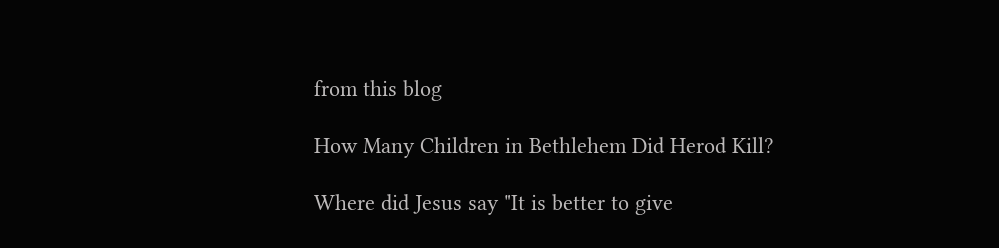from this blog

How Many Children in Bethlehem Did Herod Kill?

Where did Jesus say "It is better to give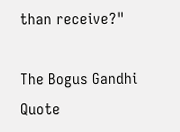than receive?"

The Bogus Gandhi Quote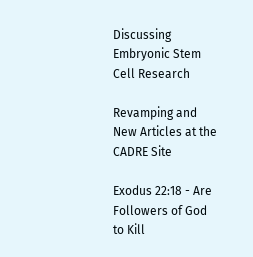Discussing Embryonic Stem Cell Research

Revamping and New Articles at the CADRE Site

Exodus 22:18 - Are Followers of God to Kill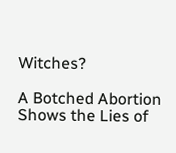Witches?

A Botched Abortion Shows the Lies of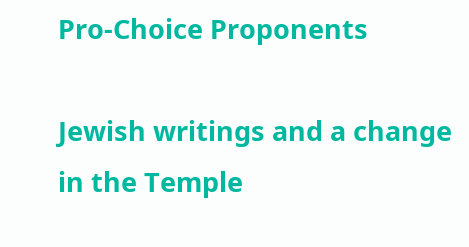Pro-Choice Proponents

Jewish writings and a change in the Temple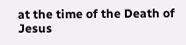at the time of the Death of Jesus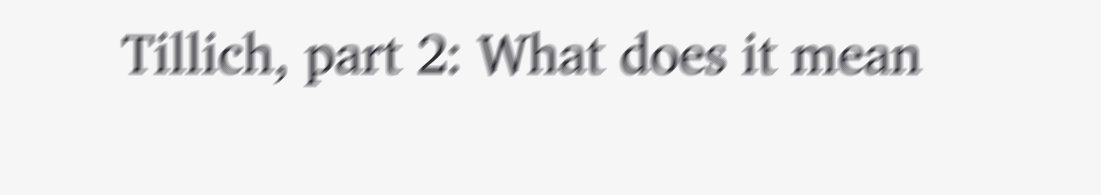Tillich, part 2: What does it mean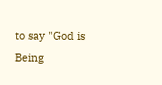to say "God is Being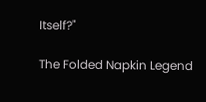Itself?"

The Folded Napkin Legend